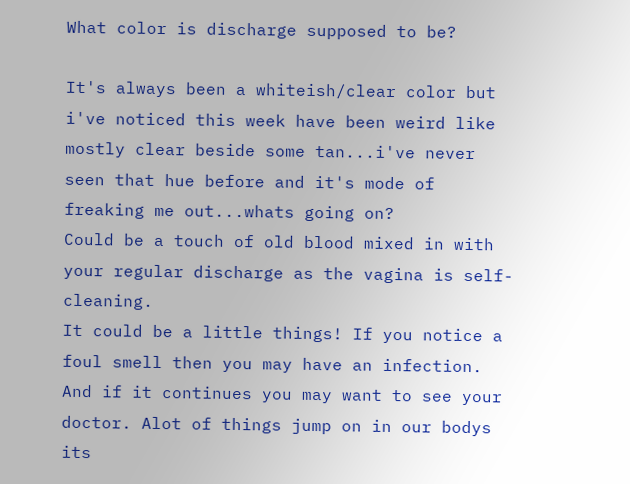What color is discharge supposed to be?

It's always been a whiteish/clear color but i've noticed this week have been weird like mostly clear beside some tan...i've never seen that hue before and it's mode of freaking me out...whats going on?
Could be a touch of old blood mixed in with your regular discharge as the vagina is self-cleaning.
It could be a little things! If you notice a foul smell then you may have an infection. And if it continues you may want to see your doctor. Alot of things jump on in our bodys its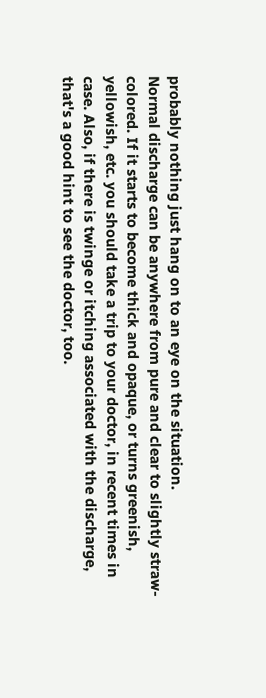probably nothing just hang on to an eye on the situation.
Normal discharge can be anywhere from pure and clear to slightly straw-colored. If it starts to become thick and opaque, or turns greenish, yellowish, etc. you should take a trip to your doctor, in recent times in case. Also, if there is twinge or itching associated with the discharge, that's a good hint to see the doctor, too.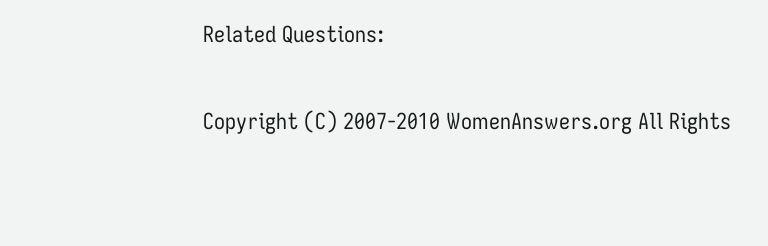Related Questions:

Copyright (C) 2007-2010 WomenAnswers.org All Rights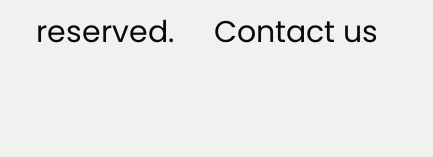reserved.     Contact us